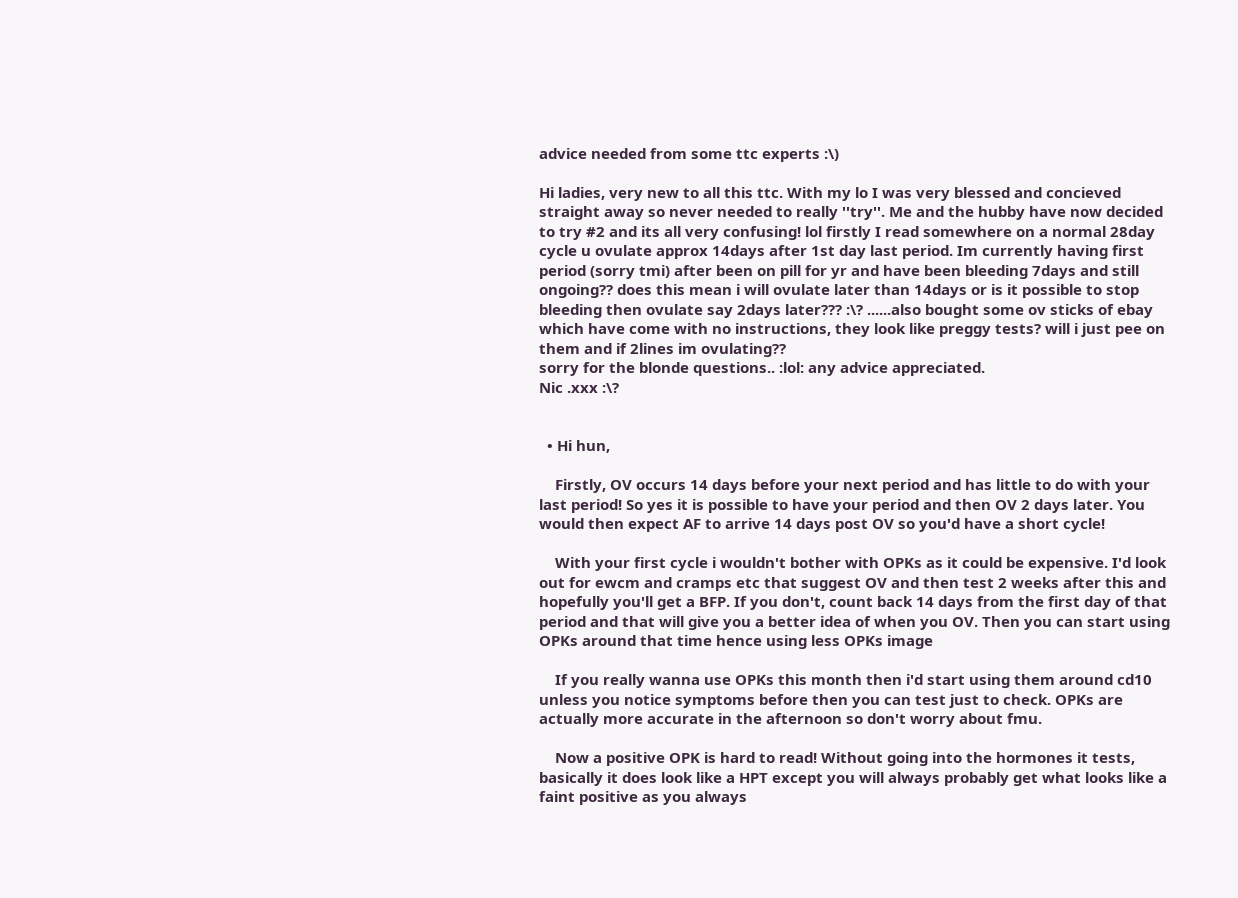advice needed from some ttc experts :\)

Hi ladies, very new to all this ttc. With my lo I was very blessed and concieved straight away so never needed to really ''try''. Me and the hubby have now decided to try #2 and its all very confusing! lol firstly I read somewhere on a normal 28day cycle u ovulate approx 14days after 1st day last period. Im currently having first period (sorry tmi) after been on pill for yr and have been bleeding 7days and still ongoing?? does this mean i will ovulate later than 14days or is it possible to stop bleeding then ovulate say 2days later??? :\? ......also bought some ov sticks of ebay which have come with no instructions, they look like preggy tests? will i just pee on them and if 2lines im ovulating??
sorry for the blonde questions.. :lol: any advice appreciated.
Nic .xxx :\?


  • Hi hun,

    Firstly, OV occurs 14 days before your next period and has little to do with your last period! So yes it is possible to have your period and then OV 2 days later. You would then expect AF to arrive 14 days post OV so you'd have a short cycle!

    With your first cycle i wouldn't bother with OPKs as it could be expensive. I'd look out for ewcm and cramps etc that suggest OV and then test 2 weeks after this and hopefully you'll get a BFP. If you don't, count back 14 days from the first day of that period and that will give you a better idea of when you OV. Then you can start using OPKs around that time hence using less OPKs image

    If you really wanna use OPKs this month then i'd start using them around cd10 unless you notice symptoms before then you can test just to check. OPKs are actually more accurate in the afternoon so don't worry about fmu.

    Now a positive OPK is hard to read! Without going into the hormones it tests, basically it does look like a HPT except you will always probably get what looks like a faint positive as you always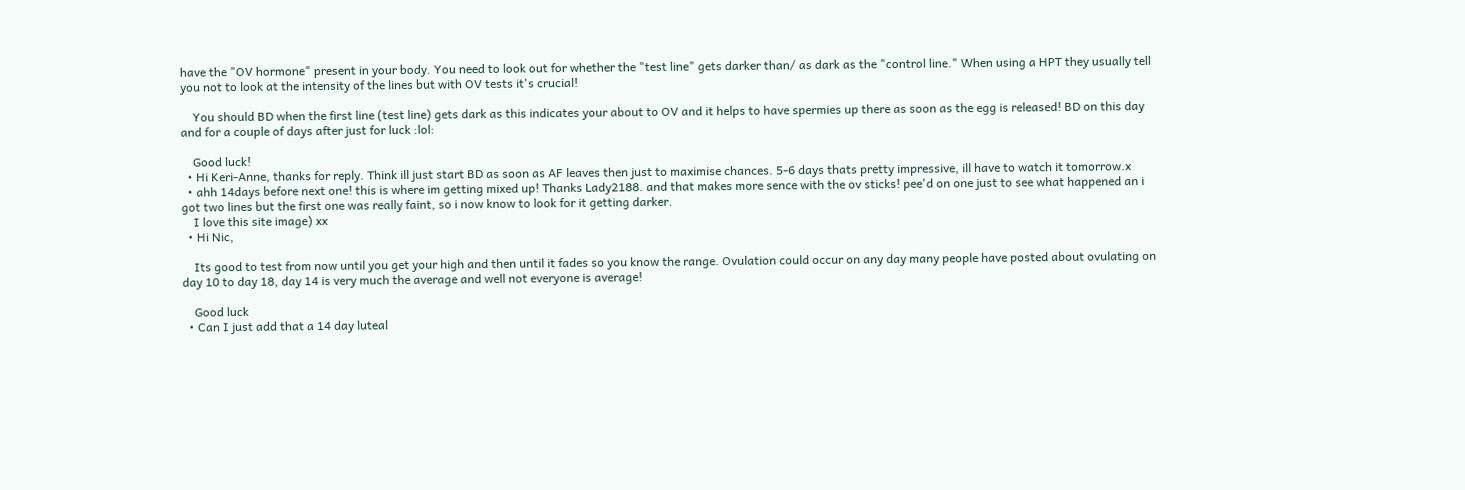have the "OV hormone" present in your body. You need to look out for whether the "test line" gets darker than/ as dark as the "control line." When using a HPT they usually tell you not to look at the intensity of the lines but with OV tests it's crucial!

    You should BD when the first line (test line) gets dark as this indicates your about to OV and it helps to have spermies up there as soon as the egg is released! BD on this day and for a couple of days after just for luck :lol:

    Good luck!
  • Hi Keri-Anne, thanks for reply. Think ill just start BD as soon as AF leaves then just to maximise chances. 5-6 days thats pretty impressive, ill have to watch it tomorrow.x
  • ahh 14days before next one! this is where im getting mixed up! Thanks Lady2188. and that makes more sence with the ov sticks! pee'd on one just to see what happened an i got two lines but the first one was really faint, so i now know to look for it getting darker.
    I love this site image) xx
  • Hi Nic,

    Its good to test from now until you get your high and then until it fades so you know the range. Ovulation could occur on any day many people have posted about ovulating on day 10 to day 18, day 14 is very much the average and well not everyone is average!

    Good luck
  • Can I just add that a 14 day luteal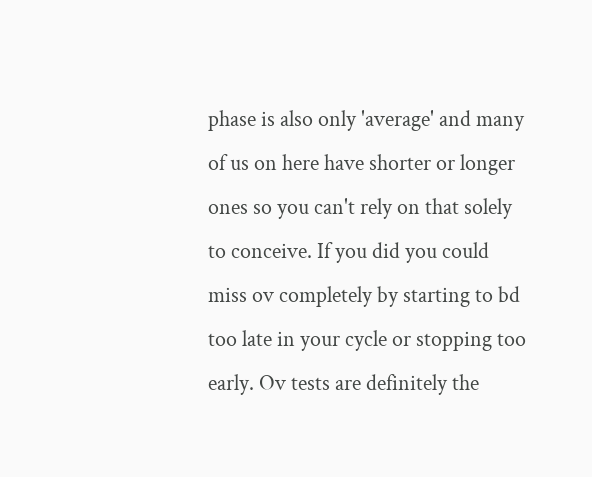phase is also only 'average' and many of us on here have shorter or longer ones so you can't rely on that solely to conceive. If you did you could miss ov completely by starting to bd too late in your cycle or stopping too early. Ov tests are definitely the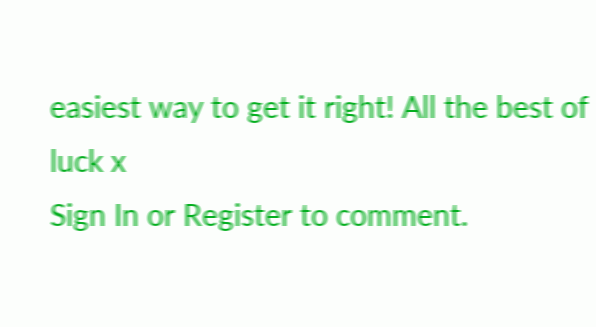easiest way to get it right! All the best of luck x
Sign In or Register to comment.